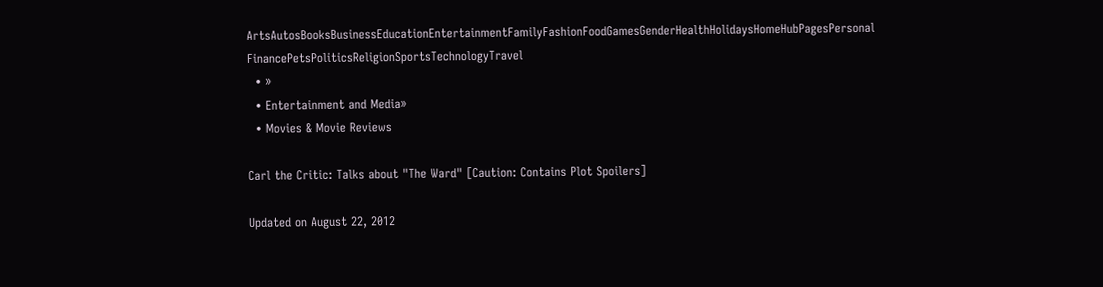ArtsAutosBooksBusinessEducationEntertainmentFamilyFashionFoodGamesGenderHealthHolidaysHomeHubPagesPersonal FinancePetsPoliticsReligionSportsTechnologyTravel
  • »
  • Entertainment and Media»
  • Movies & Movie Reviews

Carl the Critic: Talks about "The Ward" [Caution: Contains Plot Spoilers]

Updated on August 22, 2012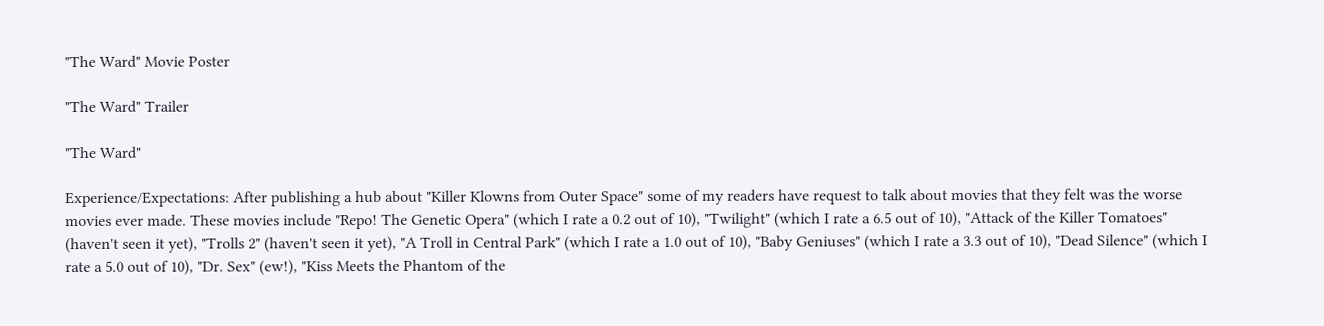"The Ward" Movie Poster

"The Ward" Trailer

"The Ward"

Experience/Expectations: After publishing a hub about "Killer Klowns from Outer Space" some of my readers have request to talk about movies that they felt was the worse movies ever made. These movies include "Repo! The Genetic Opera" (which I rate a 0.2 out of 10), "Twilight" (which I rate a 6.5 out of 10), "Attack of the Killer Tomatoes" (haven't seen it yet), "Trolls 2" (haven't seen it yet), "A Troll in Central Park" (which I rate a 1.0 out of 10), "Baby Geniuses" (which I rate a 3.3 out of 10), "Dead Silence" (which I rate a 5.0 out of 10), "Dr. Sex" (ew!), "Kiss Meets the Phantom of the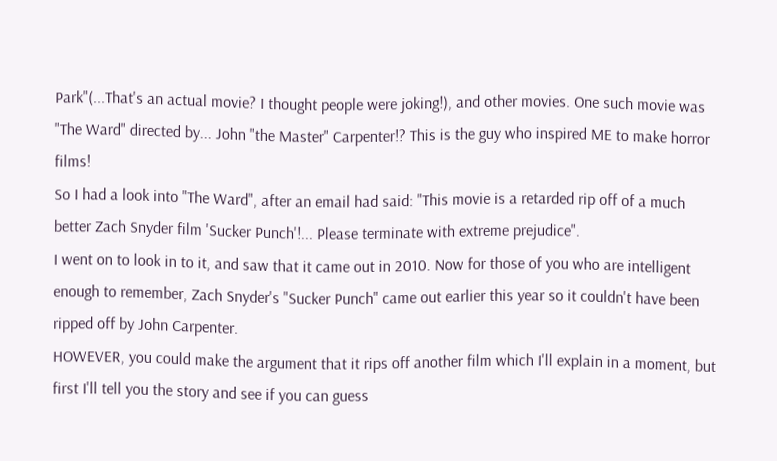Park"(...That's an actual movie? I thought people were joking!), and other movies. One such movie was "The Ward" directed by... John "the Master" Carpenter!? This is the guy who inspired ME to make horror films!
So I had a look into "The Ward", after an email had said: "This movie is a retarded rip off of a much better Zach Snyder film 'Sucker Punch'!... Please terminate with extreme prejudice".
I went on to look in to it, and saw that it came out in 2010. Now for those of you who are intelligent enough to remember, Zach Snyder's "Sucker Punch" came out earlier this year so it couldn't have been ripped off by John Carpenter.
HOWEVER, you could make the argument that it rips off another film which I'll explain in a moment, but first I'll tell you the story and see if you can guess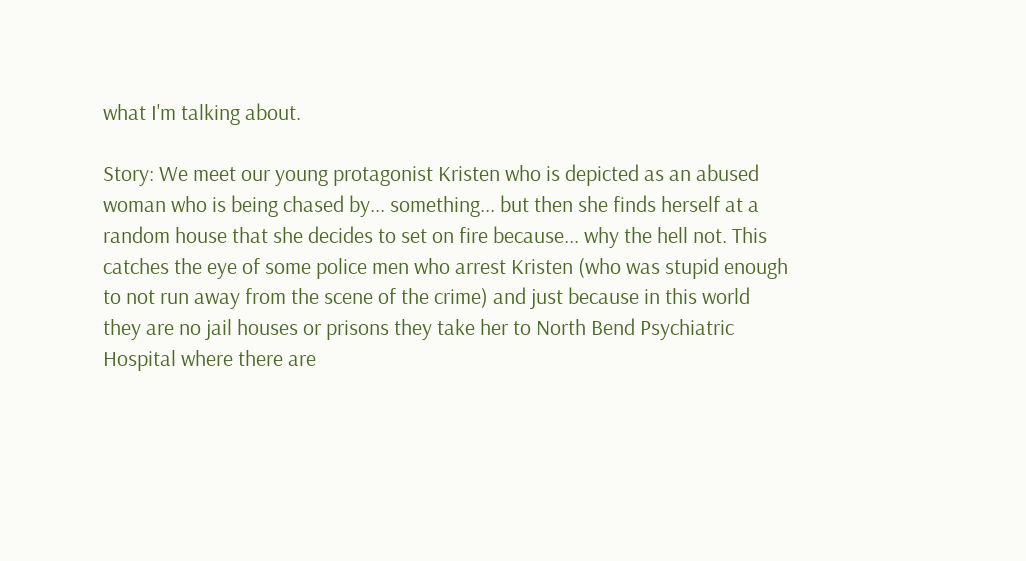what I'm talking about.

Story: We meet our young protagonist Kristen who is depicted as an abused woman who is being chased by... something... but then she finds herself at a random house that she decides to set on fire because... why the hell not. This catches the eye of some police men who arrest Kristen (who was stupid enough to not run away from the scene of the crime) and just because in this world they are no jail houses or prisons they take her to North Bend Psychiatric Hospital where there are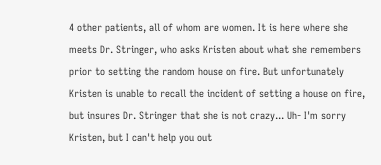4 other patients, all of whom are women. It is here where she meets Dr. Stringer, who asks Kristen about what she remembers prior to setting the random house on fire. But unfortunately Kristen is unable to recall the incident of setting a house on fire, but insures Dr. Stringer that she is not crazy... Uh- I'm sorry Kristen, but I can't help you out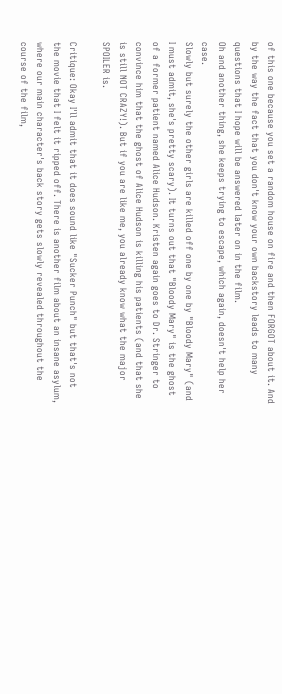of this one because you set a random house on fire and then FORGOT about it. And by the way the fact that you don't know your own backstory leads to many questions that I hope will be answered later on in the film.
Oh and another thing, she keeps trying to escape, which again, doesn't help her case.
Slowly but surely the other girls are killed off one by one by "Bloody Mary" (and I must admit, she's pretty scary). It turns out that "Bloody Mary" is the ghost of a former patient named Alice Hudson. Kristen again goes to Dr. Stringer to convince him that the ghost of Alice Hudson is killing his patients (and that she is still NOT CRAZY!). But if you are like me, you already know what the major SPOILER is.

Critique: Okay I'll admit that it does sound like "Sucker Punch" but that's not the movie that I felt it ripped off. There is another film about an insane asylum, where our main character's back story gets slowly revealed throughout the course of the film,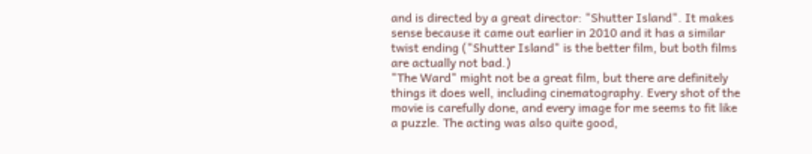and is directed by a great director: "Shutter Island". It makes sense because it came out earlier in 2010 and it has a similar twist ending ("Shutter Island" is the better film, but both films are actually not bad.)
"The Ward" might not be a great film, but there are definitely things it does well, including cinematography. Every shot of the movie is carefully done, and every image for me seems to fit like a puzzle. The acting was also quite good,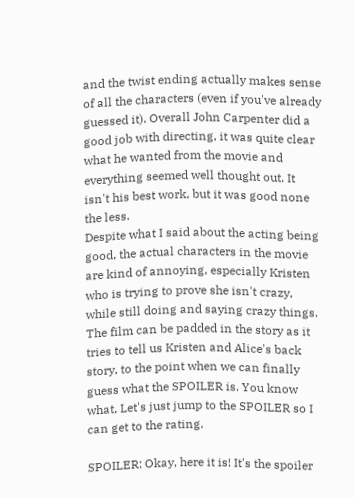and the twist ending actually makes sense of all the characters (even if you've already guessed it). Overall John Carpenter did a good job with directing, it was quite clear what he wanted from the movie and everything seemed well thought out. It isn't his best work, but it was good none the less.
Despite what I said about the acting being good, the actual characters in the movie are kind of annoying, especially Kristen who is trying to prove she isn't crazy, while still doing and saying crazy things. The film can be padded in the story as it tries to tell us Kristen and Alice's back story, to the point when we can finally guess what the SPOILER is. You know what, Let's just jump to the SPOILER so I can get to the rating.

SPOILER: Okay, here it is! It's the spoiler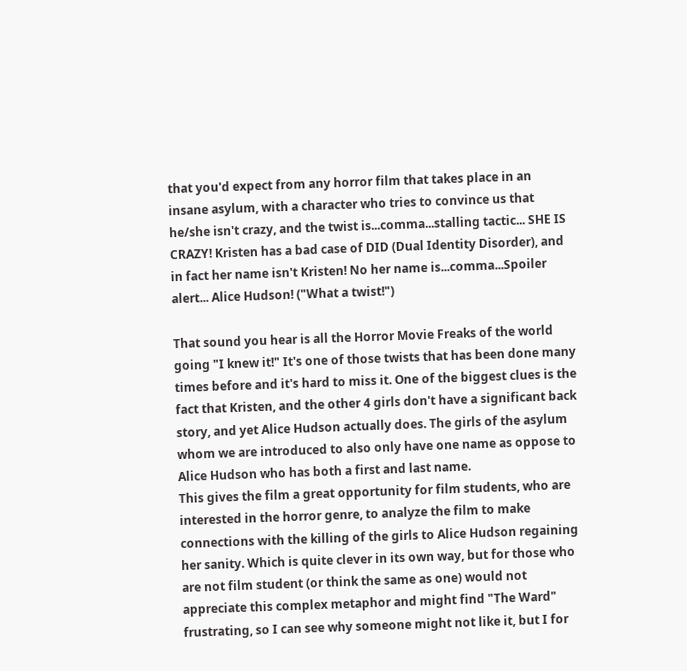that you'd expect from any horror film that takes place in an insane asylum, with a character who tries to convince us that he/she isn't crazy, and the twist is...comma...stalling tactic... SHE IS CRAZY! Kristen has a bad case of DID (Dual Identity Disorder), and in fact her name isn't Kristen! No her name is...comma...Spoiler alert... Alice Hudson! ("What a twist!")

That sound you hear is all the Horror Movie Freaks of the world going "I knew it!" It's one of those twists that has been done many times before and it's hard to miss it. One of the biggest clues is the fact that Kristen, and the other 4 girls don't have a significant back story, and yet Alice Hudson actually does. The girls of the asylum whom we are introduced to also only have one name as oppose to Alice Hudson who has both a first and last name.
This gives the film a great opportunity for film students, who are interested in the horror genre, to analyze the film to make connections with the killing of the girls to Alice Hudson regaining her sanity. Which is quite clever in its own way, but for those who are not film student (or think the same as one) would not appreciate this complex metaphor and might find "The Ward" frustrating, so I can see why someone might not like it, but I for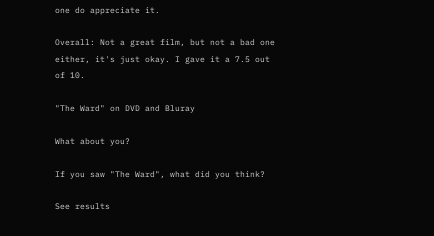one do appreciate it.

Overall: Not a great film, but not a bad one either, it's just okay. I gave it a 7.5 out of 10.

"The Ward" on DVD and Bluray

What about you?

If you saw "The Ward", what did you think?

See results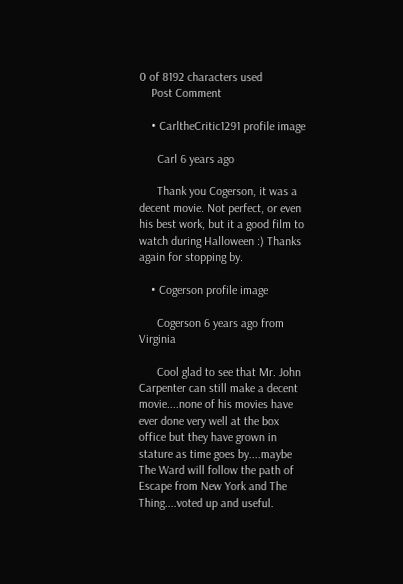0 of 8192 characters used
    Post Comment

    • CarltheCritic1291 profile image

      Carl 6 years ago

      Thank you Cogerson, it was a decent movie. Not perfect, or even his best work, but it a good film to watch during Halloween :) Thanks again for stopping by.

    • Cogerson profile image

      Cogerson 6 years ago from Virginia

      Cool glad to see that Mr. John Carpenter can still make a decent movie....none of his movies have ever done very well at the box office but they have grown in stature as time goes by....maybe The Ward will follow the path of Escape from New York and The Thing....voted up and useful.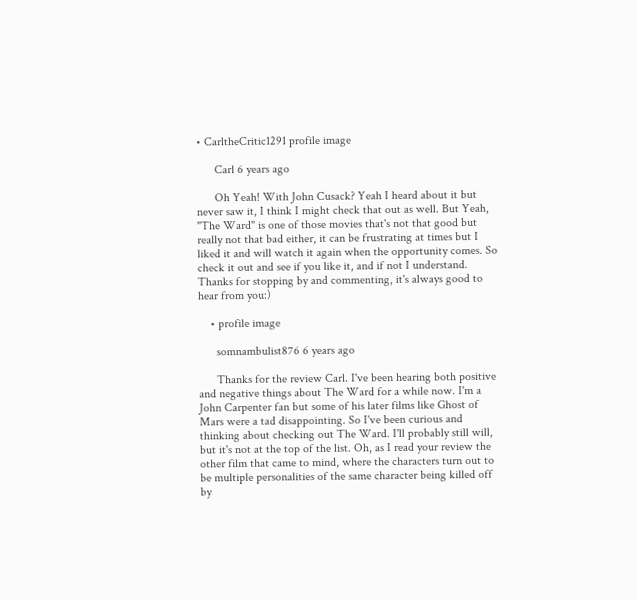• CarltheCritic1291 profile image

      Carl 6 years ago

      Oh Yeah! With John Cusack? Yeah I heard about it but never saw it, I think I might check that out as well. But Yeah, "The Ward" is one of those movies that's not that good but really not that bad either, it can be frustrating at times but I liked it and will watch it again when the opportunity comes. So check it out and see if you like it, and if not I understand. Thanks for stopping by and commenting, it's always good to hear from you:)

    • profile image

      somnambulist876 6 years ago

      Thanks for the review Carl. I've been hearing both positive and negative things about The Ward for a while now. I'm a John Carpenter fan but some of his later films like Ghost of Mars were a tad disappointing. So I've been curious and thinking about checking out The Ward. I'll probably still will, but it's not at the top of the list. Oh, as I read your review the other film that came to mind, where the characters turn out to be multiple personalities of the same character being killed off by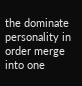the dominate personality in order merge into one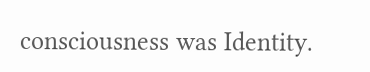consciousness was Identity.